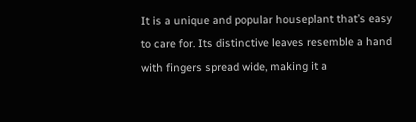It is a unique and popular houseplant that’s easy to care for. Its distinctive leaves resemble a hand with fingers spread wide, making it a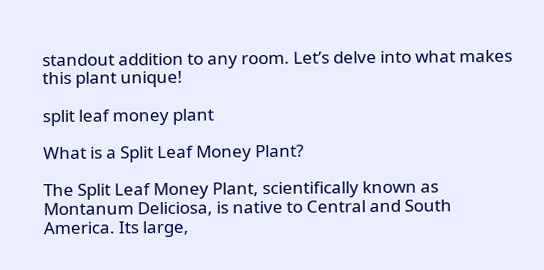standout addition to any room. Let’s delve into what makes this plant unique!

split leaf money plant

What is a Split Leaf Money Plant?

The Split Leaf Money Plant, scientifically known as Montanum Deliciosa, is native to Central and South America. Its large,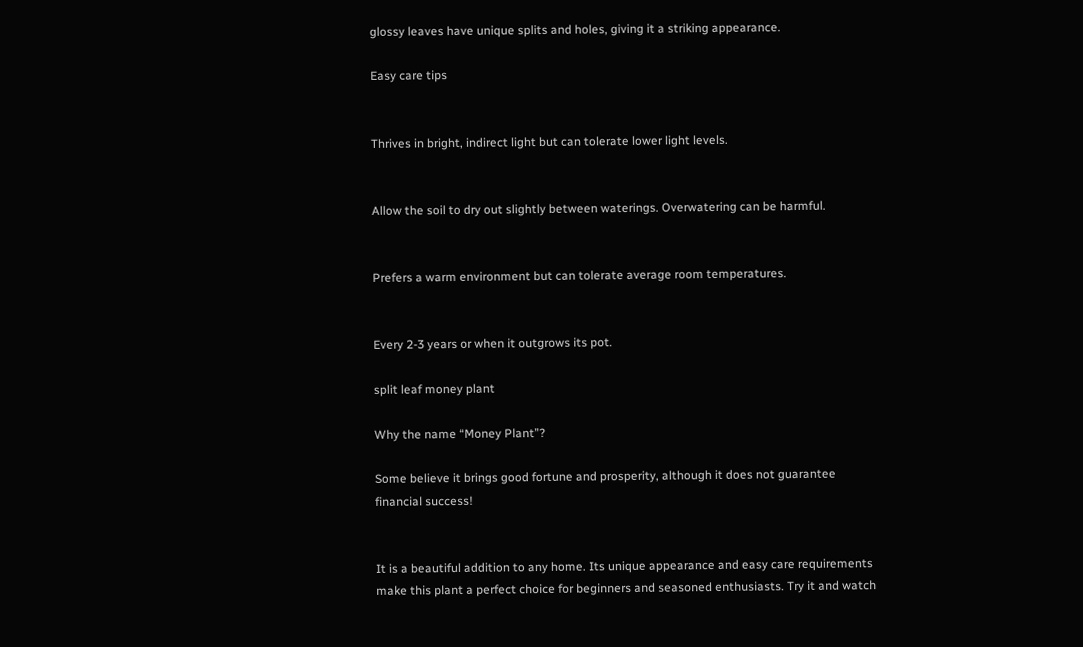glossy leaves have unique splits and holes, giving it a striking appearance.

Easy care tips


Thrives in bright, indirect light but can tolerate lower light levels.


Allow the soil to dry out slightly between waterings. Overwatering can be harmful.


Prefers a warm environment but can tolerate average room temperatures.


Every 2-3 years or when it outgrows its pot.

split leaf money plant

Why the name “Money Plant”?

Some believe it brings good fortune and prosperity, although it does not guarantee financial success!


It is a beautiful addition to any home. Its unique appearance and easy care requirements make this plant a perfect choice for beginners and seasoned enthusiasts. Try it and watch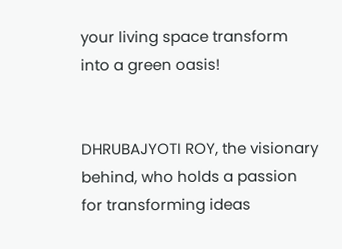your living space transform into a green oasis!


DHRUBAJYOTI ROY, the visionary behind, who holds a passion for transforming ideas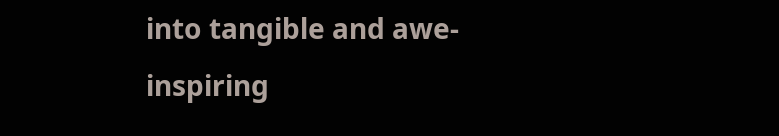into tangible and awe-inspiring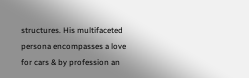structures. His multifaceted persona encompasses a love for cars & by profession an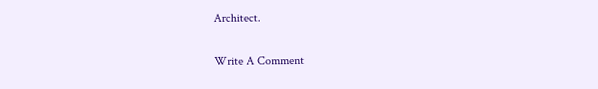Architect.

Write A Comment